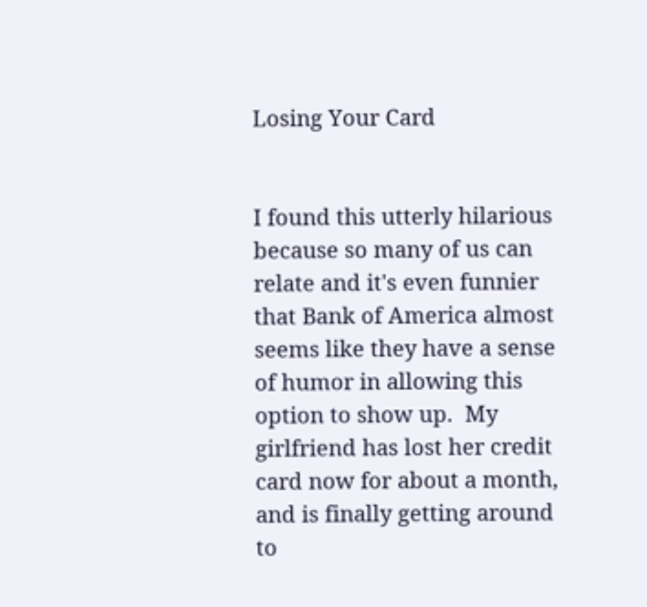Losing Your Card


I found this utterly hilarious because so many of us can relate and it's even funnier that Bank of America almost seems like they have a sense of humor in allowing this option to show up.  My girlfriend has lost her credit card now for about a month, and is finally getting around to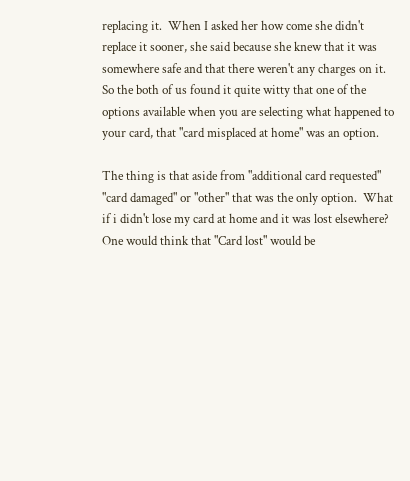replacing it.  When I asked her how come she didn't replace it sooner, she said because she knew that it was somewhere safe and that there weren't any charges on it.  So the both of us found it quite witty that one of the options available when you are selecting what happened to your card, that "card misplaced at home" was an option.

The thing is that aside from "additional card requested" "card damaged" or "other" that was the only option.  What if i didn't lose my card at home and it was lost elsewhere?  One would think that "Card lost" would be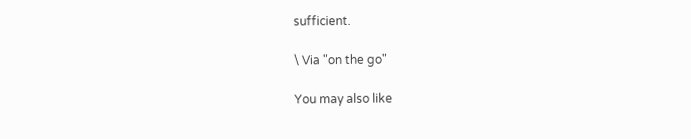sufficient.

\ Via "on the go"

You may also like